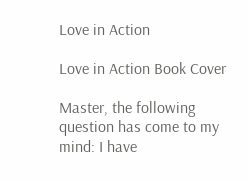Love in Action

Love in Action Book Cover

Master, the following question has come to my mind: I have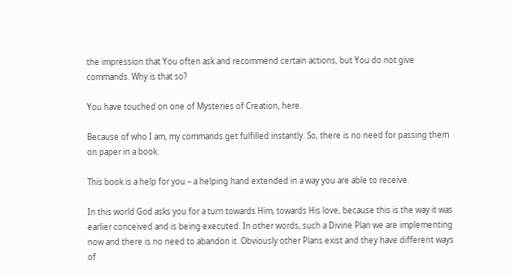the impression that You often ask and recommend certain actions, but You do not give commands. Why is that so?

You have touched on one of Mysteries of Creation, here.

Because of who I am, my commands get fulfilled instantly. So, there is no need for passing them on paper in a book.

This book is a help for you – a helping hand extended in a way you are able to receive.

In this world God asks you for a turn towards Him, towards His love, because this is the way it was earlier conceived and is being executed. In other words, such a Divine Plan we are implementing now and there is no need to abandon it. Obviously other Plans exist and they have different ways of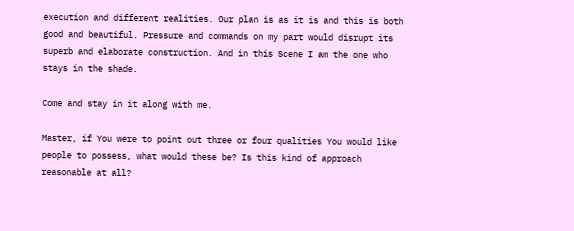execution and different realities. Our plan is as it is and this is both good and beautiful. Pressure and commands on my part would disrupt its superb and elaborate construction. And in this Scene I am the one who stays in the shade.

Come and stay in it along with me.

Master, if You were to point out three or four qualities You would like people to possess, what would these be? Is this kind of approach reasonable at all?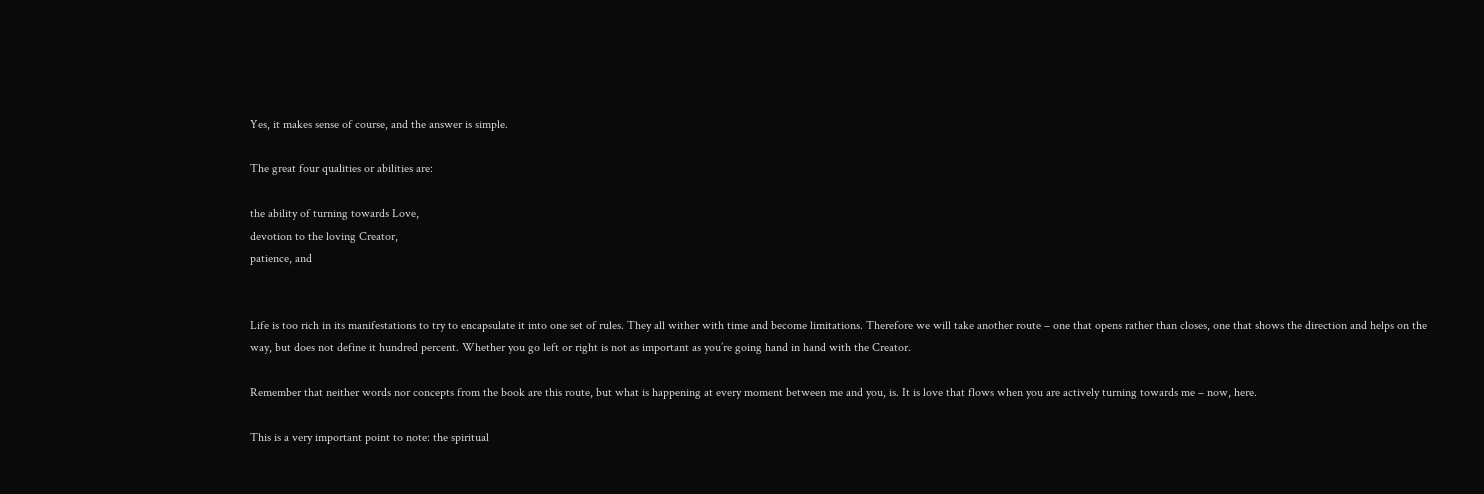Yes, it makes sense of course, and the answer is simple.

The great four qualities or abilities are:

the ability of turning towards Love,
devotion to the loving Creator,
patience, and


Life is too rich in its manifestations to try to encapsulate it into one set of rules. They all wither with time and become limitations. Therefore we will take another route – one that opens rather than closes, one that shows the direction and helps on the way, but does not define it hundred percent. Whether you go left or right is not as important as you’re going hand in hand with the Creator.

Remember that neither words nor concepts from the book are this route, but what is happening at every moment between me and you, is. It is love that flows when you are actively turning towards me – now, here.

This is a very important point to note: the spiritual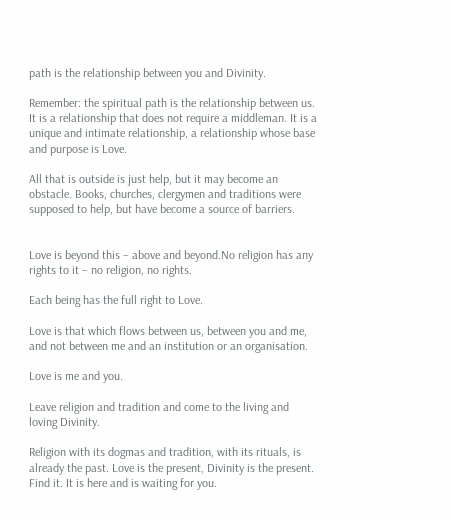path is the relationship between you and Divinity.

Remember: the spiritual path is the relationship between us. It is a relationship that does not require a middleman. It is a unique and intimate relationship, a relationship whose base and purpose is Love.

All that is outside is just help, but it may become an obstacle. Books, churches, clergymen and traditions were supposed to help, but have become a source of barriers.


Love is beyond this – above and beyond.No religion has any rights to it – no religion, no rights.

Each being has the full right to Love.

Love is that which flows between us, between you and me, and not between me and an institution or an organisation.

Love is me and you.

Leave religion and tradition and come to the living and loving Divinity.

Religion with its dogmas and tradition, with its rituals, is already the past. Love is the present, Divinity is the present. Find it. It is here and is waiting for you.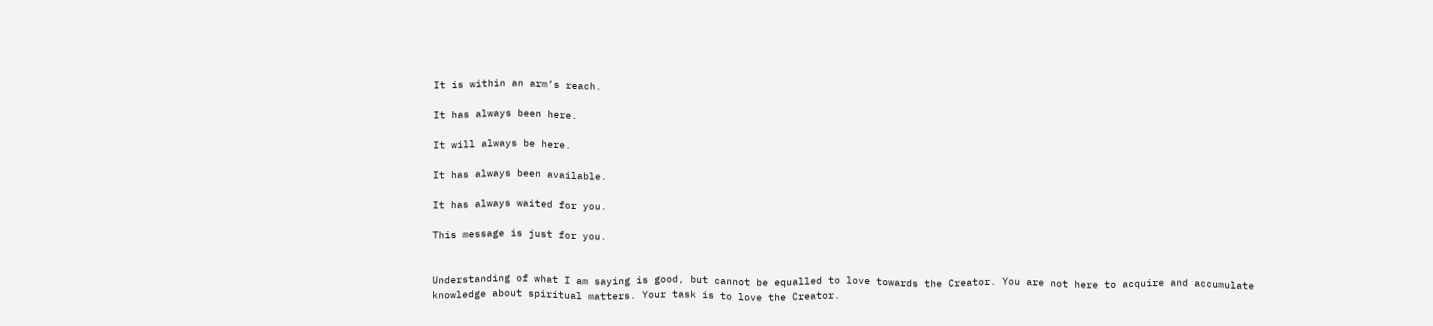It is within an arm’s reach.

It has always been here.

It will always be here.

It has always been available.

It has always waited for you.

This message is just for you.


Understanding of what I am saying is good, but cannot be equalled to love towards the Creator. You are not here to acquire and accumulate knowledge about spiritual matters. Your task is to love the Creator.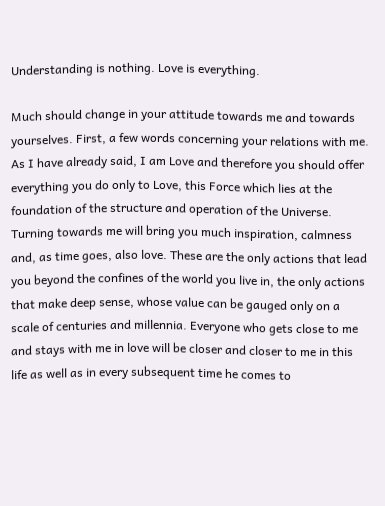Understanding is nothing. Love is everything.

Much should change in your attitude towards me and towards yourselves. First, a few words concerning your relations with me. As I have already said, I am Love and therefore you should offer everything you do only to Love, this Force which lies at the foundation of the structure and operation of the Universe. Turning towards me will bring you much inspiration, calmness and, as time goes, also love. These are the only actions that lead you beyond the confines of the world you live in, the only actions that make deep sense, whose value can be gauged only on a scale of centuries and millennia. Everyone who gets close to me and stays with me in love will be closer and closer to me in this life as well as in every subsequent time he comes to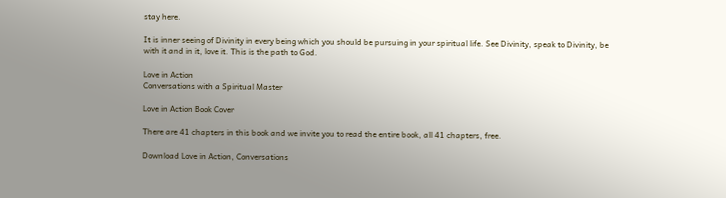stay here.

It is inner seeing of Divinity in every being which you should be pursuing in your spiritual life. See Divinity, speak to Divinity, be with it and in it, love it. This is the path to God.

Love in Action
Conversations with a Spiritual Master

Love in Action Book Cover

There are 41 chapters in this book and we invite you to read the entire book, all 41 chapters, free.

Download Love in Action, Conversations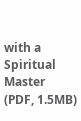with a Spiritual Master (PDF, 1.5MB)